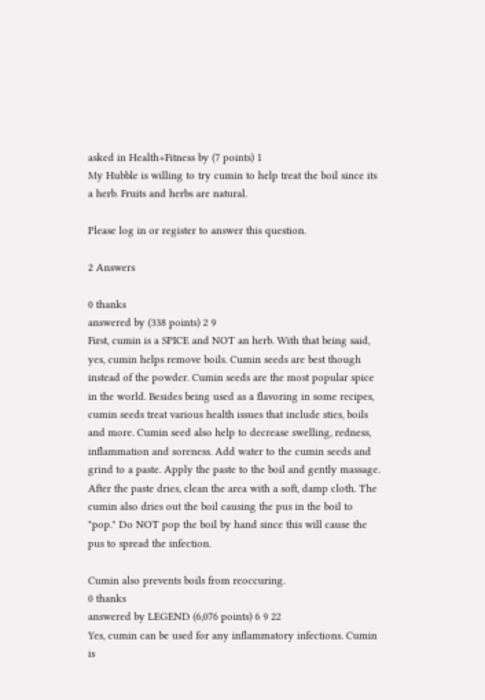asked in Health+Fitness by (7 points) 1
My Hubble is willing to try cumin to help treat the boil since its a herb. Fruits and herbs are natural.

Please log in or register to answer this question.

2 Answers

0 thanks
answered by (338 points) 2 9
First, cumin is a SPICE and NOT an herb. With that being said, yes, cumin helps remove boils. Cumin seeds are best though instead of the powder. Cumin seeds are the most popular spice in the world. Besides being used as a flavoring in some recipes, cumin seeds treat various health issues that include sties, boils and more. Cumin seed also help to decrease swelling, redness, inflammation and soreness. Add water to the cumin seeds and grind to a paste. Apply the paste to the boil and gently massage. After the paste dries, clean the area with a soft, damp cloth. The cumin also dries out the boil causing the pus in the boil to "pop." Do NOT pop the boil by hand since this will cause the pus to spread the infection.

Cumin also prevents boils from reoccuring.
0 thanks
answered by LEGEND (6,076 points) 6 9 22
Yes, cumin can be used for any inflammatory infections. Cumin is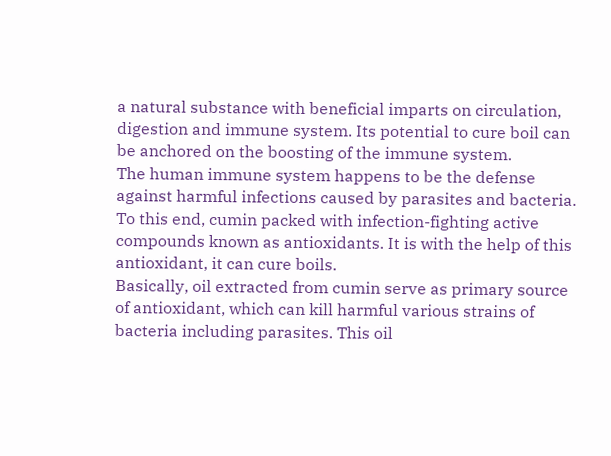a natural substance with beneficial imparts on circulation, digestion and immune system. Its potential to cure boil can be anchored on the boosting of the immune system.
The human immune system happens to be the defense against harmful infections caused by parasites and bacteria. To this end, cumin packed with infection-fighting active compounds known as antioxidants. It is with the help of this antioxidant, it can cure boils.
Basically, oil extracted from cumin serve as primary source of antioxidant, which can kill harmful various strains of bacteria including parasites. This oil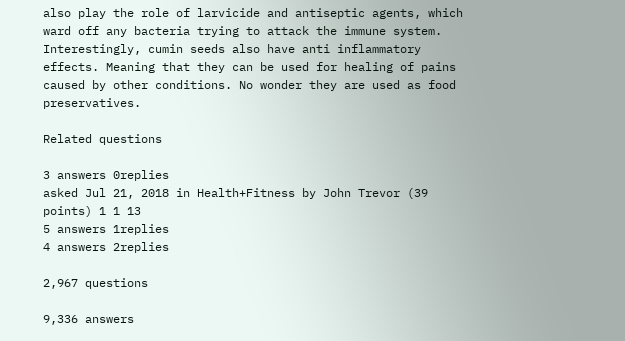also play the role of larvicide and antiseptic agents, which ward off any bacteria trying to attack the immune system. Interestingly, cumin seeds also have anti inflammatory effects. Meaning that they can be used for healing of pains caused by other conditions. No wonder they are used as food preservatives.

Related questions

3 answers 0replies
asked Jul 21, 2018 in Health+Fitness by John Trevor (39 points) 1 1 13
5 answers 1replies
4 answers 2replies

2,967 questions

9,336 answers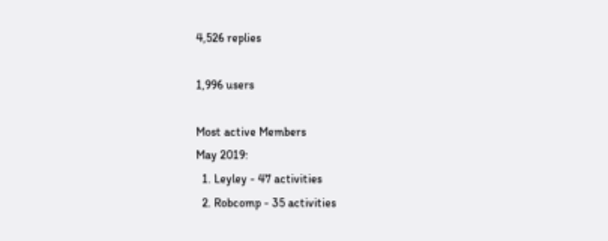4,526 replies

1,996 users

Most active Members
May 2019:
  1. Leyley - 47 activities
  2. Robcomp - 35 activities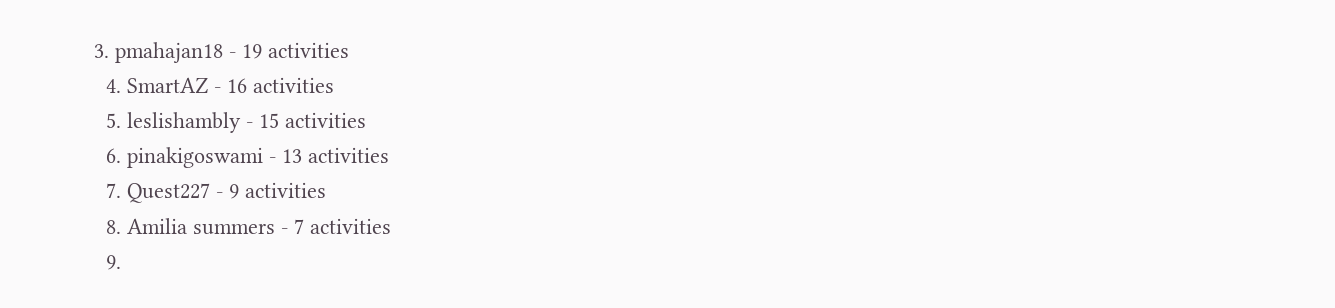3. pmahajan18 - 19 activities
  4. SmartAZ - 16 activities
  5. leslishambly - 15 activities
  6. pinakigoswami - 13 activities
  7. Quest227 - 9 activities
  8. Amilia summers - 7 activities
  9.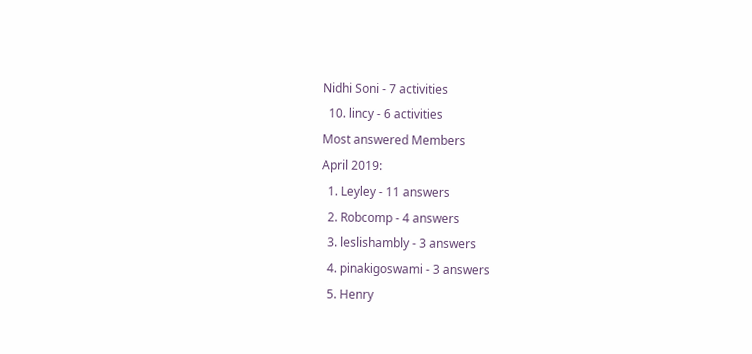Nidhi Soni - 7 activities
  10. lincy - 6 activities
Most answered Members
April 2019:
  1. Leyley - 11 answers
  2. Robcomp - 4 answers
  3. leslishambly - 3 answers
  4. pinakigoswami - 3 answers
  5. Henry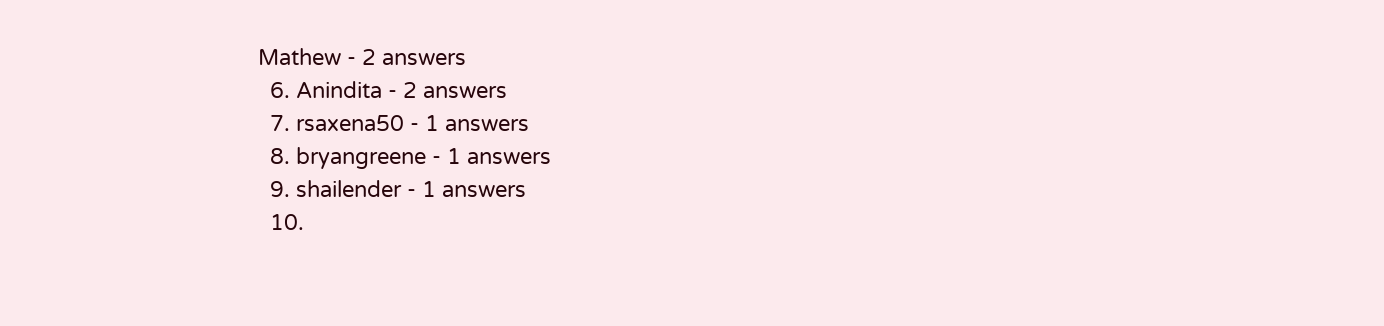Mathew - 2 answers
  6. Anindita - 2 answers
  7. rsaxena50 - 1 answers
  8. bryangreene - 1 answers
  9. shailender - 1 answers
  10.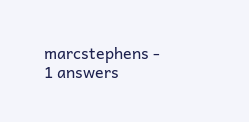marcstephens - 1 answers